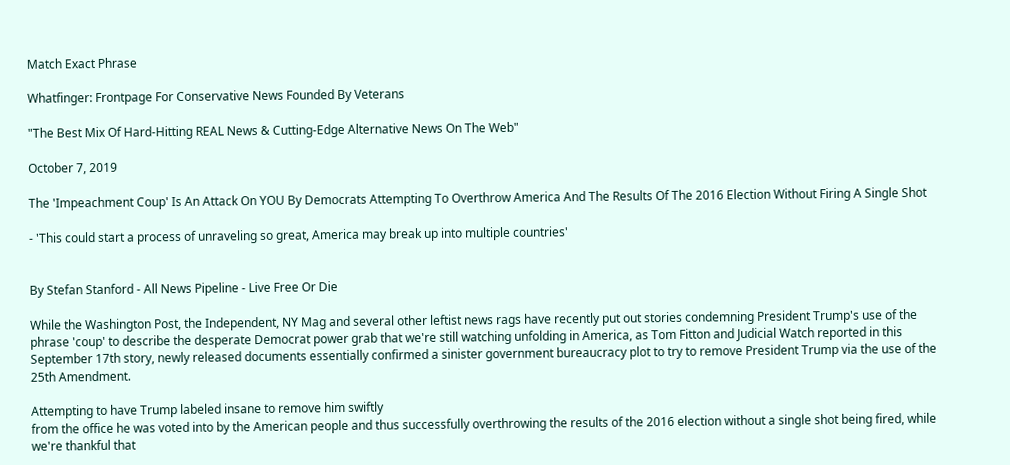Match Exact Phrase

Whatfinger: Frontpage For Conservative News Founded By Veterans

"The Best Mix Of Hard-Hitting REAL News & Cutting-Edge Alternative News On The Web"

October 7, 2019

The 'Impeachment Coup' Is An Attack On YOU By Democrats Attempting To Overthrow America And The Results Of The 2016 Election Without Firing A Single Shot

- 'This could start a process of unraveling so great, America may break up into multiple countries'


By Stefan Stanford - All News Pipeline - Live Free Or Die

While the Washington Post, the Independent, NY Mag and several other leftist news rags have recently put out stories condemning President Trump's use of the phrase 'coup' to describe the desperate Democrat power grab that we're still watching unfolding in America, as Tom Fitton and Judicial Watch reported in this September 17th story, newly released documents essentially confirmed a sinister government bureaucracy plot to try to remove President Trump via the use of the 25th Amendment.

Attempting to have Trump labeled insane to remove him swiftly
from the office he was voted into by the American people and thus successfully overthrowing the results of the 2016 election without a single shot being fired, while we're thankful that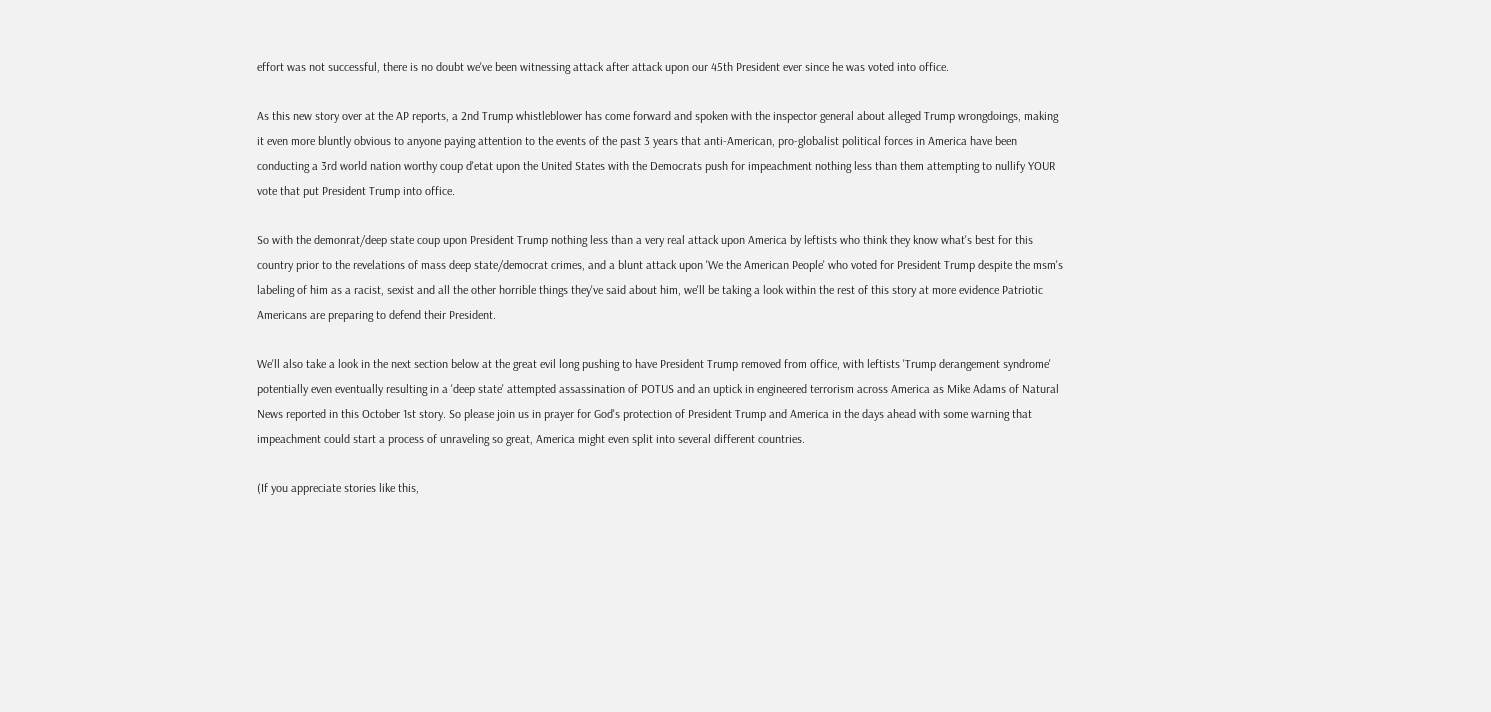effort was not successful, there is no doubt we've been witnessing attack after attack upon our 45th President ever since he was voted into office.

As this new story over at the AP reports, a 2nd Trump whistleblower has come forward and spoken with the inspector general about alleged Trump wrongdoings, making it even more bluntly obvious to anyone paying attention to the events of the past 3 years that anti-American, pro-globalist political forces in America have been conducting a 3rd world nation worthy coup d'etat upon the United States with the Democrats push for impeachment nothing less than them attempting to nullify YOUR vote that put President Trump into office.

So with the demonrat/deep state coup upon President Trump nothing less than a very real attack upon America by leftists who think they know what's best for this country prior to the revelations of mass deep state/democrat crimes, and a blunt attack upon 'We the American People' who voted for President Trump despite the msm's labeling of him as a racist, sexist and all the other horrible things they've said about him, we'll be taking a look within the rest of this story at more evidence Patriotic Americans are preparing to defend their President.

We'll also take a look in the next section below at the great evil long pushing to have President Trump removed from office, with leftists 'Trump derangement syndrome' potentially even eventually resulting in a 'deep state' attempted assassination of POTUS and an uptick in engineered terrorism across America as Mike Adams of Natural News reported in this October 1st story. So please join us in prayer for God's protection of President Trump and America in the days ahead with some warning that impeachment could start a process of unraveling so great, America might even split into several different countries.

(If you appreciate stories like this,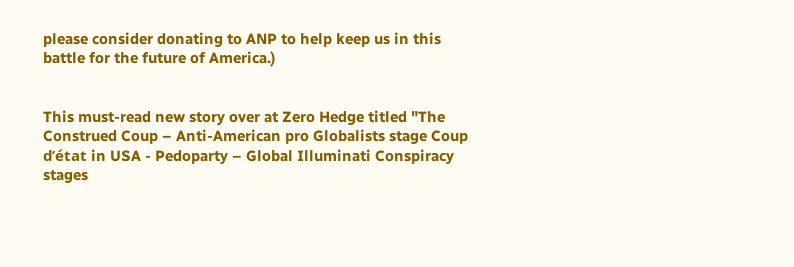please consider donating to ANP to help keep us in this battle for the future of America.)


This must-read new story over at Zero Hedge titled "The Construed Coup – Anti-American pro Globalists stage Coup d’état in USA - Pedoparty – Global Illuminati Conspiracy stages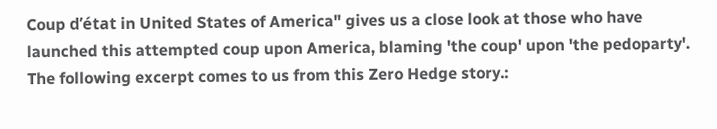Coup d’état in United States of America" gives us a close look at those who have launched this attempted coup upon America, blaming 'the coup' upon 'the pedoparty'. The following excerpt comes to us from this Zero Hedge story.: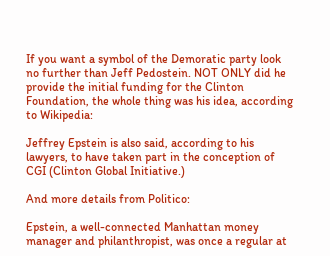If you want a symbol of the Demoratic party look no further than Jeff Pedostein. NOT ONLY did he provide the initial funding for the Clinton Foundation, the whole thing was his idea, according to Wikipedia:

Jeffrey Epstein is also said, according to his lawyers, to have taken part in the conception of CGI (Clinton Global Initiative.)

And more details from Politico:

Epstein, a well-connected Manhattan money manager and philanthropist, was once a regular at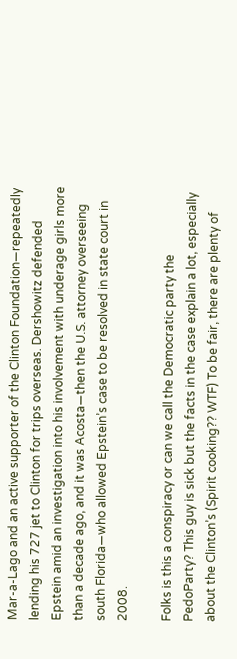Mar-a-Lago and an active supporter of the Clinton Foundation—repeatedly lending his 727 jet to Clinton for trips overseas. Dershowitz defended Epstein amid an investigation into his involvement with underage girls more than a decade ago, and it was Acosta—then the U.S. attorney overseeing south Florida—who allowed Epstein’s case to be resolved in state court in 2008.

Folks is this a conspiracy or can we call the Democratic party the PedoParty? This guy is sick but the facts in the case explain a lot, especially about the Clinton’s (Spirit cooking?? WTF) To be fair, there are plenty of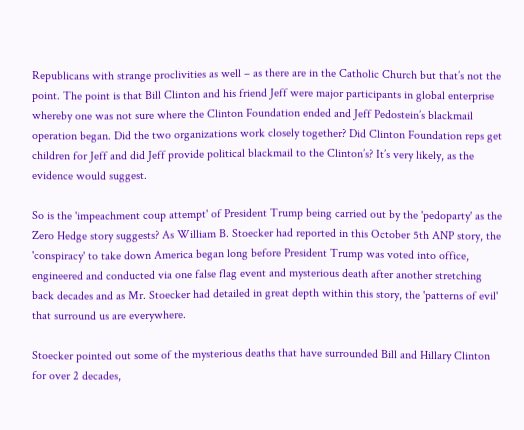Republicans with strange proclivities as well – as there are in the Catholic Church but that’s not the point. The point is that Bill Clinton and his friend Jeff were major participants in global enterprise whereby one was not sure where the Clinton Foundation ended and Jeff Pedostein’s blackmail operation began. Did the two organizations work closely together? Did Clinton Foundation reps get children for Jeff and did Jeff provide political blackmail to the Clinton’s? It’s very likely, as the evidence would suggest.

So is the 'impeachment coup attempt' of President Trump being carried out by the 'pedoparty' as the Zero Hedge story suggests? As William B. Stoecker had reported in this October 5th ANP story, the 'conspiracy' to take down America began long before President Trump was voted into office, engineered and conducted via one false flag event and mysterious death after another stretching back decades and as Mr. Stoecker had detailed in great depth within this story, the 'patterns of evil' that surround us are everywhere.

Stoecker pointed out some of the mysterious deaths that have surrounded Bill and Hillary Clinton for over 2 decades,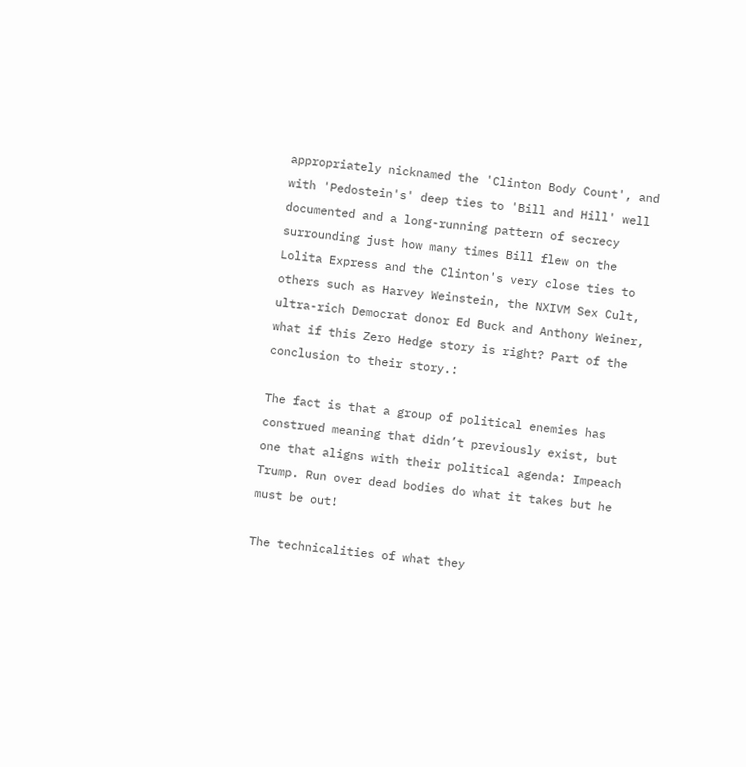appropriately nicknamed the 'Clinton Body Count', and with 'Pedostein's' deep ties to 'Bill and Hill' well documented and a long-running pattern of secrecy surrounding just how many times Bill flew on the Lolita Express and the Clinton's very close ties to others such as Harvey Weinstein, the NXIVM Sex Cult, ultra-rich Democrat donor Ed Buck and Anthony Weiner, what if this Zero Hedge story is right? Part of the conclusion to their story.:

The fact is that a group of political enemies has construed meaning that didn’t previously exist, but one that aligns with their political agenda: Impeach Trump. Run over dead bodies do what it takes but he must be out!

The technicalities of what they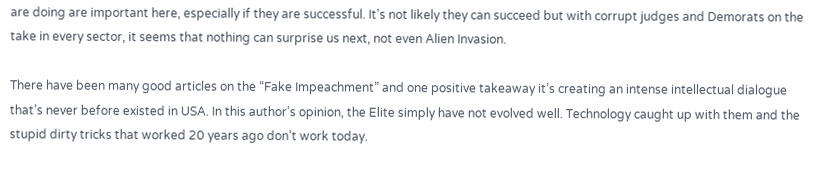are doing are important here, especially if they are successful. It’s not likely they can succeed but with corrupt judges and Demorats on the take in every sector, it seems that nothing can surprise us next, not even Alien Invasion.

There have been many good articles on the “Fake Impeachment” and one positive takeaway it’s creating an intense intellectual dialogue that’s never before existed in USA. In this author’s opinion, the Elite simply have not evolved well. Technology caught up with them and the stupid dirty tricks that worked 20 years ago don’t work today.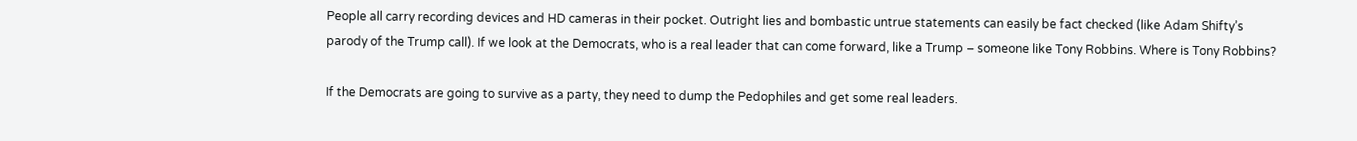People all carry recording devices and HD cameras in their pocket. Outright lies and bombastic untrue statements can easily be fact checked (like Adam Shifty’s parody of the Trump call). If we look at the Democrats, who is a real leader that can come forward, like a Trump – someone like Tony Robbins. Where is Tony Robbins?

If the Democrats are going to survive as a party, they need to dump the Pedophiles and get some real leaders.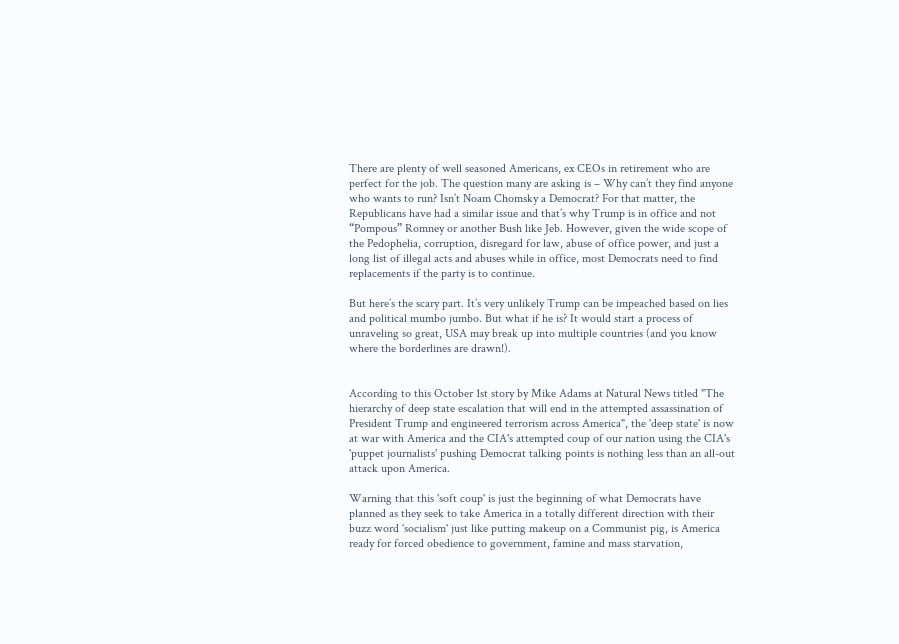There are plenty of well seasoned Americans, ex CEOs in retirement who are perfect for the job. The question many are asking is – Why can’t they find anyone who wants to run? Isn’t Noam Chomsky a Democrat? For that matter, the Republicans have had a similar issue and that’s why Trump is in office and not “Pompous” Romney or another Bush like Jeb. However, given the wide scope of the Pedophelia, corruption, disregard for law, abuse of office power, and just a long list of illegal acts and abuses while in office, most Democrats need to find replacements if the party is to continue.

But here’s the scary part. It’s very unlikely Trump can be impeached based on lies and political mumbo jumbo. But what if he is? It would start a process of unraveling so great, USA may break up into multiple countries (and you know where the borderlines are drawn!).


According to this October 1st story by Mike Adams at Natural News titled "The hierarchy of deep state escalation that will end in the attempted assassination of President Trump and engineered terrorism across America", the 'deep state' is now at war with America and the CIA's attempted coup of our nation using the CIA's 'puppet journalists' pushing Democrat talking points is nothing less than an all-out attack upon America.

Warning that this 'soft coup' is just the beginning of what Democrats have planned as they seek to take America in a totally different direction with their buzz word 'socialism' just like putting makeup on a Communist pig, is America ready for forced obedience to government, famine and mass starvation,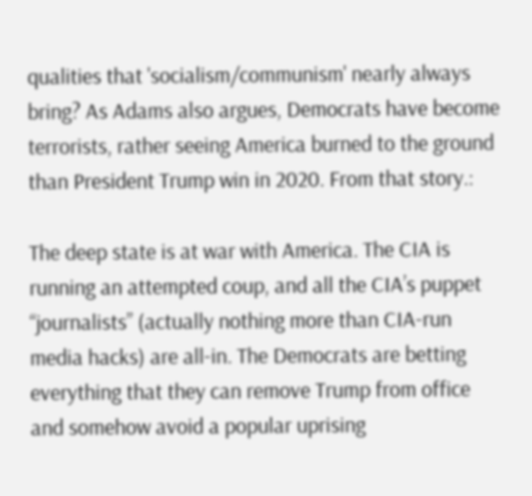qualities that 'socialism/communism' nearly always bring? As Adams also argues, Democrats have become terrorists, rather seeing America burned to the ground than President Trump win in 2020. From that story.:

The deep state is at war with America. The CIA is running an attempted coup, and all the CIA’s puppet “journalists” (actually nothing more than CIA-run media hacks) are all-in. The Democrats are betting everything that they can remove Trump from office and somehow avoid a popular uprising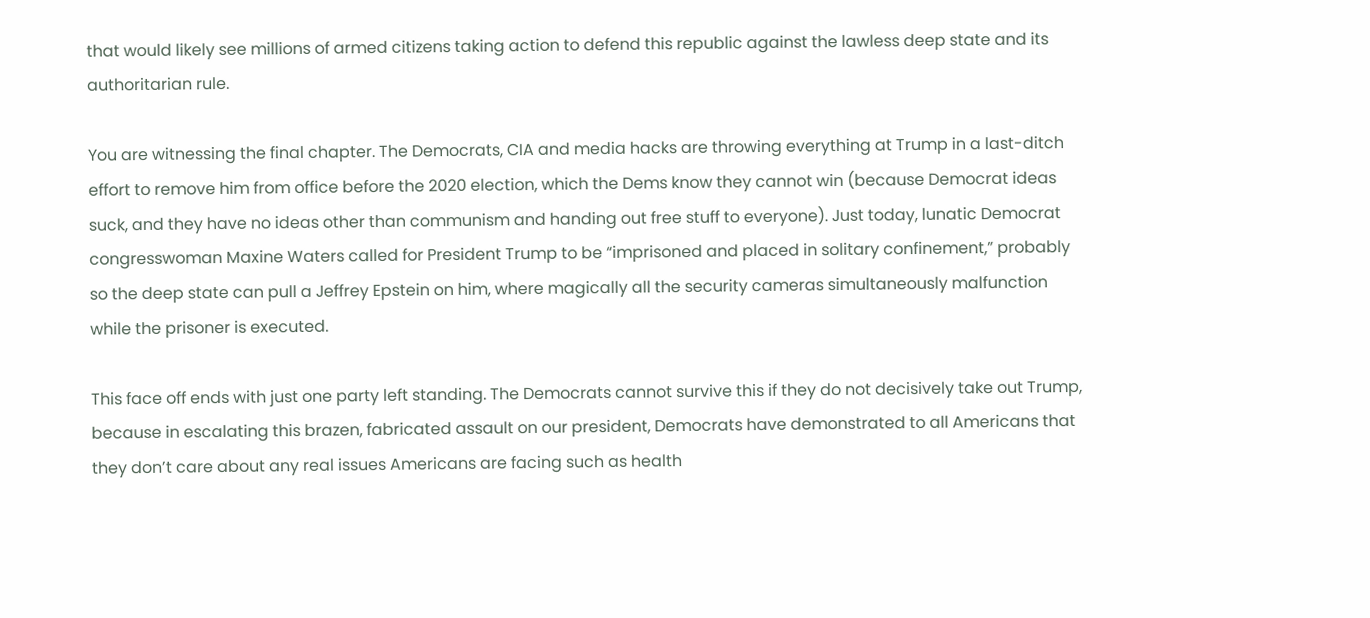that would likely see millions of armed citizens taking action to defend this republic against the lawless deep state and its authoritarian rule.

You are witnessing the final chapter. The Democrats, CIA and media hacks are throwing everything at Trump in a last-ditch effort to remove him from office before the 2020 election, which the Dems know they cannot win (because Democrat ideas suck, and they have no ideas other than communism and handing out free stuff to everyone). Just today, lunatic Democrat congresswoman Maxine Waters called for President Trump to be “imprisoned and placed in solitary confinement,” probably so the deep state can pull a Jeffrey Epstein on him, where magically all the security cameras simultaneously malfunction while the prisoner is executed.

This face off ends with just one party left standing. The Democrats cannot survive this if they do not decisively take out Trump, because in escalating this brazen, fabricated assault on our president, Democrats have demonstrated to all Americans that they don’t care about any real issues Americans are facing such as health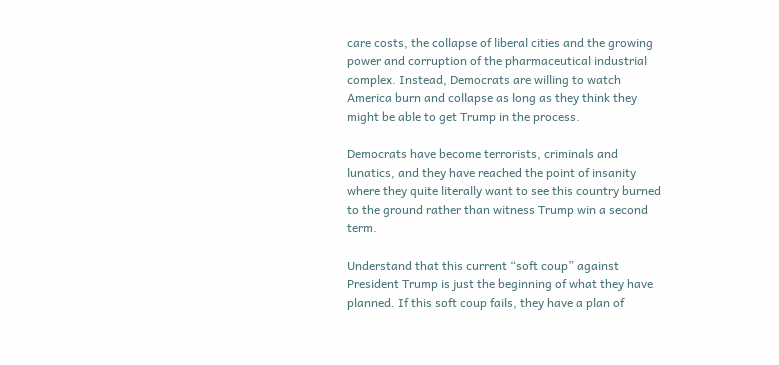care costs, the collapse of liberal cities and the growing power and corruption of the pharmaceutical industrial complex. Instead, Democrats are willing to watch America burn and collapse as long as they think they might be able to get Trump in the process.

Democrats have become terrorists, criminals and lunatics, and they have reached the point of insanity where they quite literally want to see this country burned to the ground rather than witness Trump win a second term.

Understand that this current “soft coup” against President Trump is just the beginning of what they have planned. If this soft coup fails, they have a plan of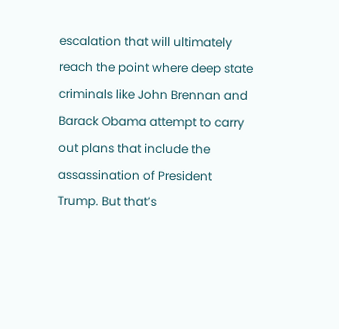escalation that will ultimately reach the point where deep state criminals like John Brennan and Barack Obama attempt to carry out plans that include the assassination of President Trump. But that’s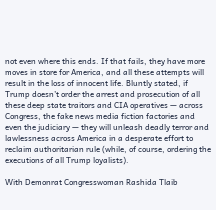not even where this ends. If that fails, they have more moves in store for America, and all these attempts will result in the loss of innocent life. Bluntly stated, if Trump doesn’t order the arrest and prosecution of all these deep state traitors and CIA operatives — across Congress, the fake news media fiction factories and even the judiciary — they will unleash deadly terror and lawlessness across America in a desperate effort to reclaim authoritarian rule (while, of course, ordering the executions of all Trump loyalists).

With Demonrat Congresswoman Rashida Tlaib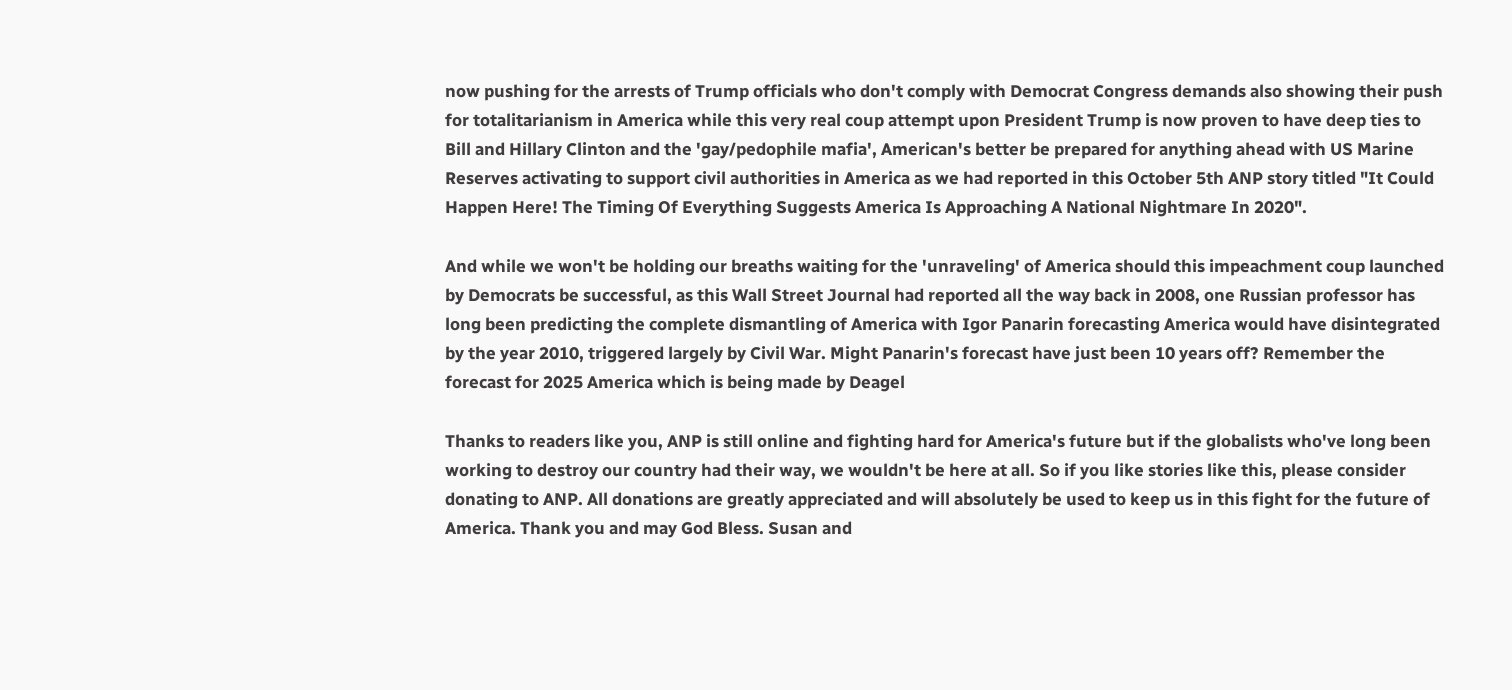now pushing for the arrests of Trump officials who don't comply with Democrat Congress demands also showing their push for totalitarianism in America while this very real coup attempt upon President Trump is now proven to have deep ties to Bill and Hillary Clinton and the 'gay/pedophile mafia', American's better be prepared for anything ahead with US Marine Reserves activating to support civil authorities in America as we had reported in this October 5th ANP story titled "It Could Happen Here! The Timing Of Everything Suggests America Is Approaching A National Nightmare In 2020".

And while we won't be holding our breaths waiting for the 'unraveling' of America should this impeachment coup launched by Democrats be successful, as this Wall Street Journal had reported all the way back in 2008, one Russian professor has long been predicting the complete dismantling of America with Igor Panarin forecasting America would have disintegrated by the year 2010, triggered largely by Civil War. Might Panarin's forecast have just been 10 years off? Remember the forecast for 2025 America which is being made by Deagel

Thanks to readers like you, ANP is still online and fighting hard for America's future but if the globalists who've long been working to destroy our country had their way, we wouldn't be here at all. So if you like stories like this, please consider donating to ANP. All donations are greatly appreciated and will absolutely be used to keep us in this fight for the future of America. Thank you and may God Bless. Susan and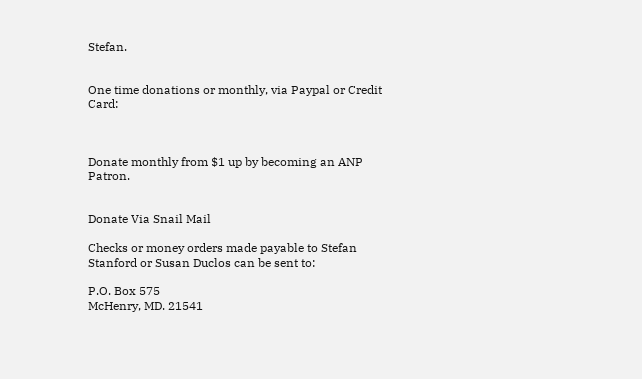Stefan.


One time donations or monthly, via Paypal or Credit Card:



Donate monthly from $1 up by becoming an ANP Patron.


Donate Via Snail Mail

Checks or money orders made payable to Stefan Stanford or Susan Duclos can be sent to:

P.O. Box 575
McHenry, MD. 21541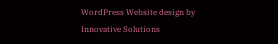WordPress Website design by Innovative Solutions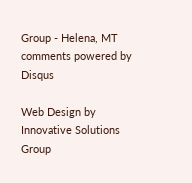Group - Helena, MT
comments powered by Disqus

Web Design by Innovative Solutions Group